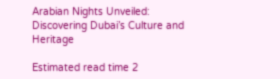Arabian Nights Unveiled: Discovering Dubai’s Culture and Heritage

Estimated read time 2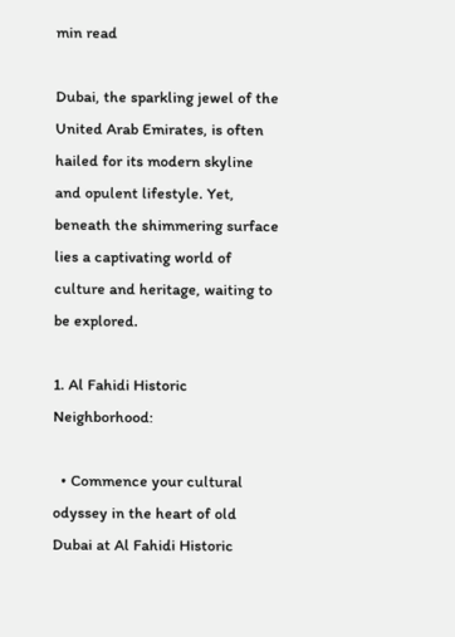min read

Dubai, the sparkling jewel of the United Arab Emirates, is often hailed for its modern skyline and opulent lifestyle. Yet, beneath the shimmering surface lies a captivating world of culture and heritage, waiting to be explored.

1. Al Fahidi Historic Neighborhood:

  • Commence your cultural odyssey in the heart of old Dubai at Al Fahidi Historic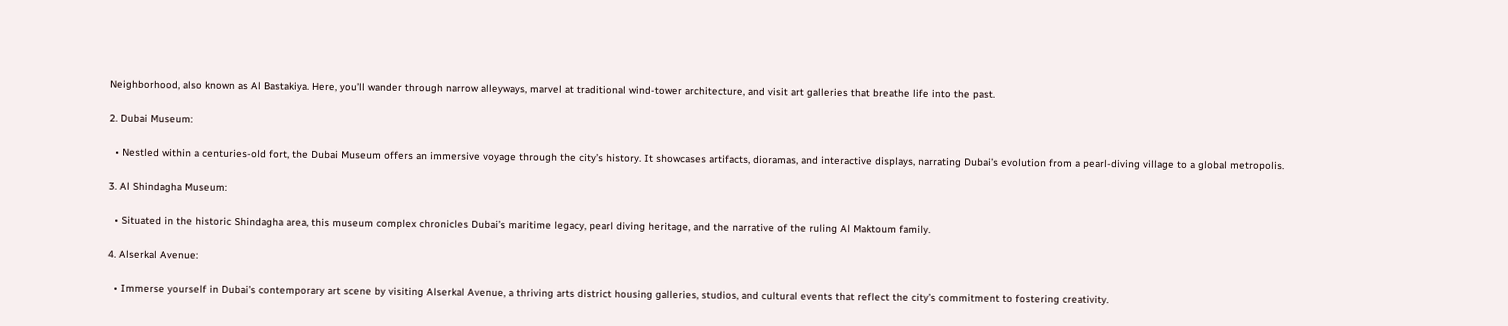Neighborhood, also known as Al Bastakiya. Here, you’ll wander through narrow alleyways, marvel at traditional wind-tower architecture, and visit art galleries that breathe life into the past.

2. Dubai Museum:

  • Nestled within a centuries-old fort, the Dubai Museum offers an immersive voyage through the city’s history. It showcases artifacts, dioramas, and interactive displays, narrating Dubai’s evolution from a pearl-diving village to a global metropolis.

3. Al Shindagha Museum:

  • Situated in the historic Shindagha area, this museum complex chronicles Dubai’s maritime legacy, pearl diving heritage, and the narrative of the ruling Al Maktoum family.

4. Alserkal Avenue:

  • Immerse yourself in Dubai’s contemporary art scene by visiting Alserkal Avenue, a thriving arts district housing galleries, studios, and cultural events that reflect the city’s commitment to fostering creativity.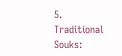5. Traditional Souks: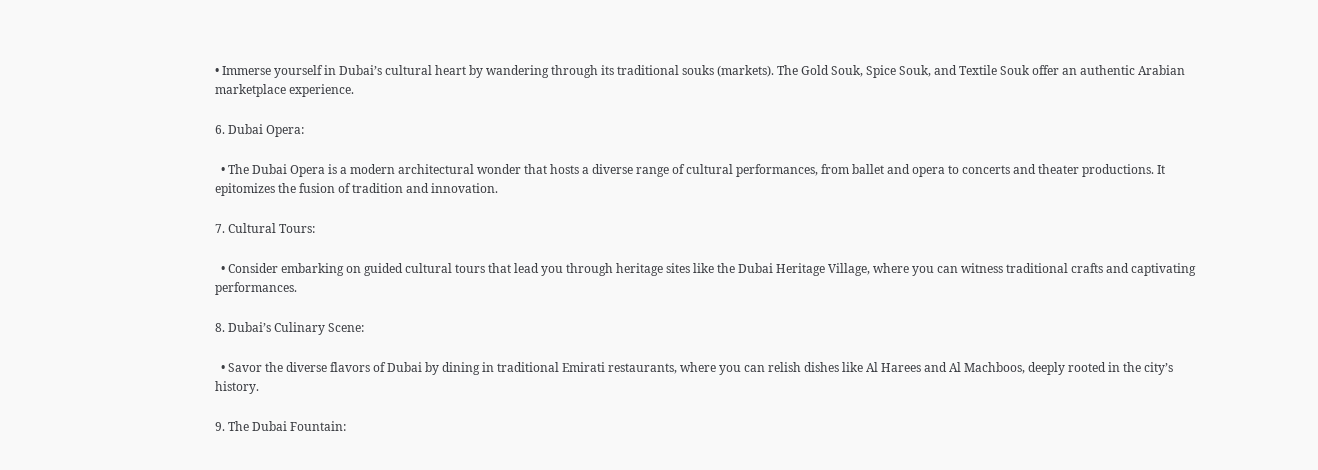• Immerse yourself in Dubai’s cultural heart by wandering through its traditional souks (markets). The Gold Souk, Spice Souk, and Textile Souk offer an authentic Arabian marketplace experience.

6. Dubai Opera:

  • The Dubai Opera is a modern architectural wonder that hosts a diverse range of cultural performances, from ballet and opera to concerts and theater productions. It epitomizes the fusion of tradition and innovation.

7. Cultural Tours:

  • Consider embarking on guided cultural tours that lead you through heritage sites like the Dubai Heritage Village, where you can witness traditional crafts and captivating performances.

8. Dubai’s Culinary Scene:

  • Savor the diverse flavors of Dubai by dining in traditional Emirati restaurants, where you can relish dishes like Al Harees and Al Machboos, deeply rooted in the city’s history.

9. The Dubai Fountain: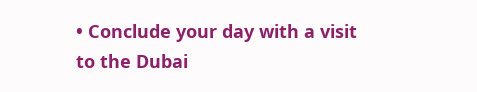• Conclude your day with a visit to the Dubai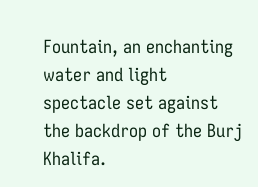Fountain, an enchanting water and light spectacle set against the backdrop of the Burj Khalifa.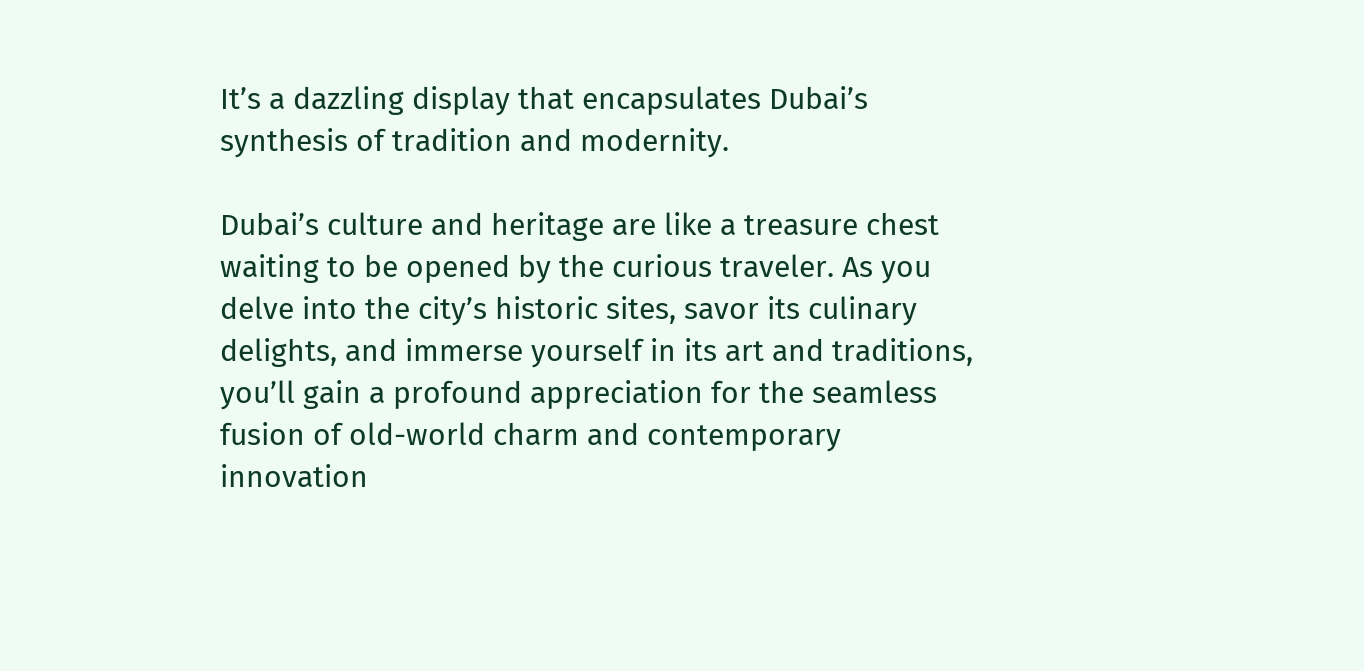It’s a dazzling display that encapsulates Dubai’s synthesis of tradition and modernity.

Dubai’s culture and heritage are like a treasure chest waiting to be opened by the curious traveler. As you delve into the city’s historic sites, savor its culinary delights, and immerse yourself in its art and traditions, you’ll gain a profound appreciation for the seamless fusion of old-world charm and contemporary innovation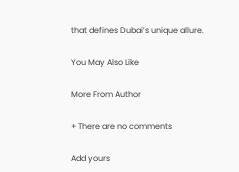that defines Dubai’s unique allure.

You May Also Like

More From Author

+ There are no comments

Add yours